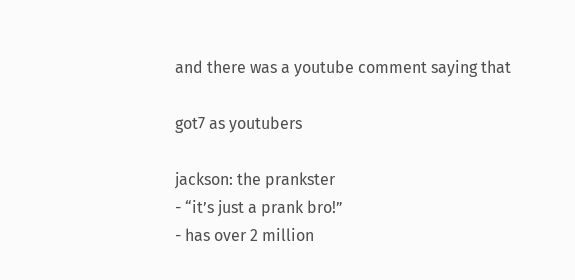and there was a youtube comment saying that

got7 as youtubers

jackson: the prankster
- “it’s just a prank bro!”
- has over 2 million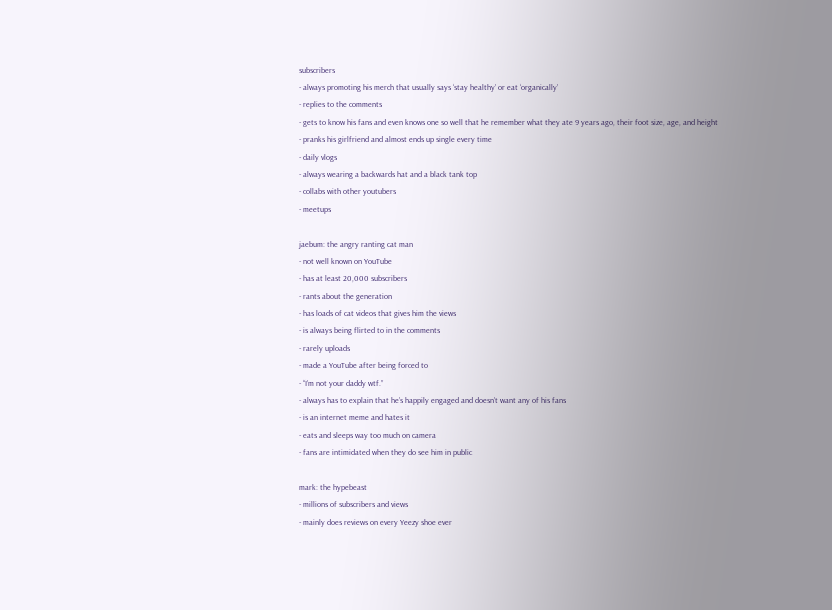subscribers
- always promoting his merch that usually says ‘stay healthy’ or eat ‘organically’
- replies to the comments
- gets to know his fans and even knows one so well that he remember what they ate 9 years ago, their foot size, age, and height
- pranks his girlfriend and almost ends up single every time
- daily vlogs
- always wearing a backwards hat and a black tank top
- collabs with other youtubers
- meetups

jaebum: the angry ranting cat man
- not well known on YouTube
- has at least 20,000 subscribers
- rants about the generation
- has loads of cat videos that gives him the views
- is always being flirted to in the comments
- rarely uploads
- made a YouTube after being forced to
- “I’m not your daddy wtf.”
- always has to explain that he’s happily engaged and doesn’t want any of his fans
- is an internet meme and hates it
- eats and sleeps way too much on camera
- fans are intimidated when they do see him in public

mark: the hypebeast
- millions of subscribers and views
- mainly does reviews on every Yeezy shoe ever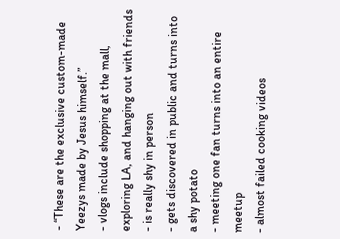- “These are the exclusive custom-made Yeezys made by Jesus himself.”
- vlogs include shopping at the mall, exploring LA, and hanging out with friends
- is really shy in person
- gets discovered in public and turns into a shy potato
- meeting one fan turns into an entire meetup
- almost failed cooking videos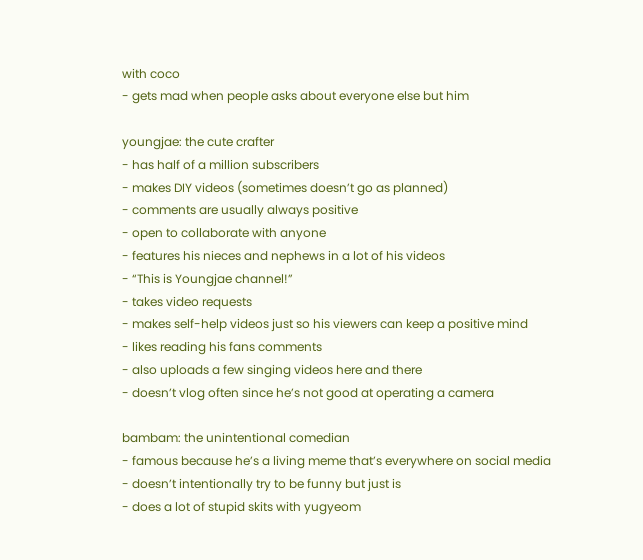with coco
- gets mad when people asks about everyone else but him

youngjae: the cute crafter
- has half of a million subscribers
- makes DIY videos (sometimes doesn’t go as planned)
- comments are usually always positive
- open to collaborate with anyone
- features his nieces and nephews in a lot of his videos
- “This is Youngjae channel!”
- takes video requests
- makes self-help videos just so his viewers can keep a positive mind
- likes reading his fans comments
- also uploads a few singing videos here and there
- doesn’t vlog often since he’s not good at operating a camera

bambam: the unintentional comedian
- famous because he’s a living meme that’s everywhere on social media
- doesn’t intentionally try to be funny but just is
- does a lot of stupid skits with yugyeom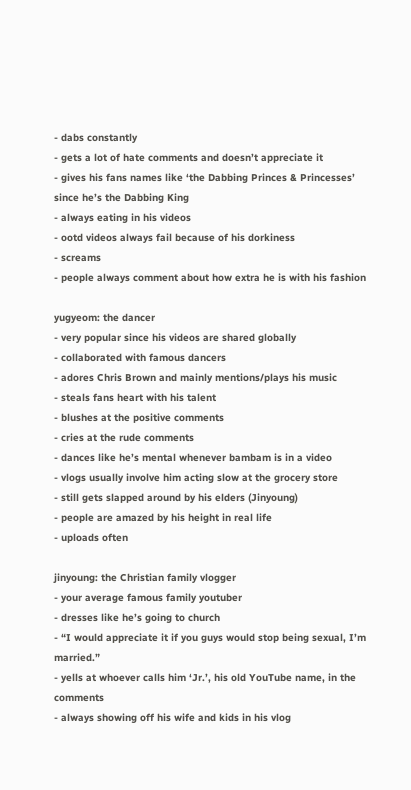- dabs constantly
- gets a lot of hate comments and doesn’t appreciate it
- gives his fans names like ‘the Dabbing Princes & Princesses’ since he’s the Dabbing King
- always eating in his videos
- ootd videos always fail because of his dorkiness
- screams
- people always comment about how extra he is with his fashion

yugyeom: the dancer
- very popular since his videos are shared globally
- collaborated with famous dancers
- adores Chris Brown and mainly mentions/plays his music
- steals fans heart with his talent
- blushes at the positive comments
- cries at the rude comments
- dances like he’s mental whenever bambam is in a video
- vlogs usually involve him acting slow at the grocery store
- still gets slapped around by his elders (Jinyoung)
- people are amazed by his height in real life
- uploads often

jinyoung: the Christian family vlogger
- your average famous family youtuber
- dresses like he’s going to church
- “I would appreciate it if you guys would stop being sexual, I’m married.”
- yells at whoever calls him ‘Jr.’, his old YouTube name, in the comments
- always showing off his wife and kids in his vlog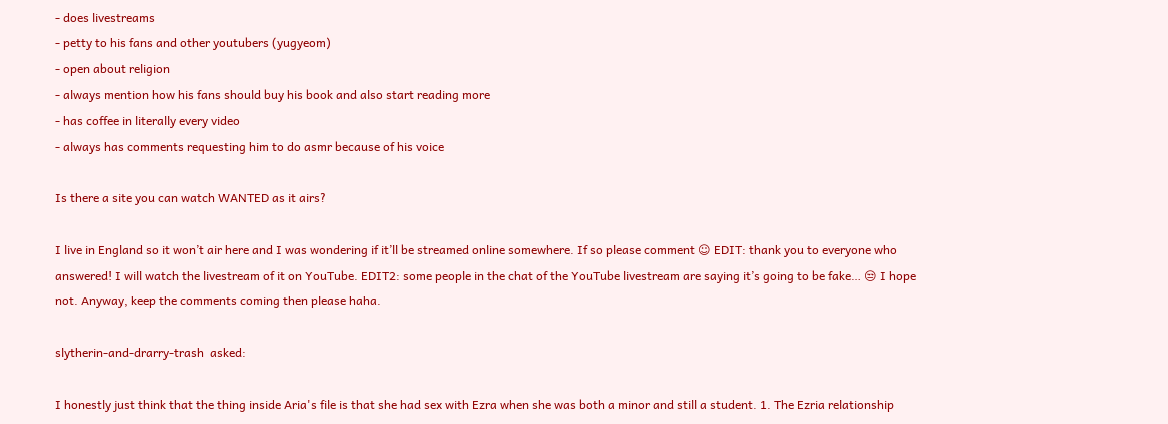- does livestreams
- petty to his fans and other youtubers (yugyeom)
- open about religion
- always mention how his fans should buy his book and also start reading more
- has coffee in literally every video
- always has comments requesting him to do asmr because of his voice

Is there a site you can watch WANTED as it airs?

I live in England so it won’t air here and I was wondering if it’ll be streamed online somewhere. If so please comment ☺ EDIT: thank you to everyone who answered! I will watch the livestream of it on YouTube. EDIT2: some people in the chat of the YouTube livestream are saying it’s going to be fake… 😒 I hope not. Anyway, keep the comments coming then please haha.

slytherin-and-drarry-trash  asked:

I honestly just think that the thing inside Aria's file is that she had sex with Ezra when she was both a minor and still a student. 1. The Ezria relationship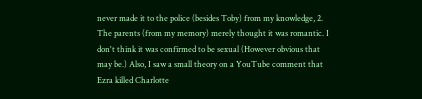never made it to the police (besides Toby) from my knowledge, 2. The parents (from my memory) merely thought it was romantic. I don't think it was confirmed to be sexual (However obvious that may be.) Also, I saw a small theory on a YouTube comment that Ezra killed Charlotte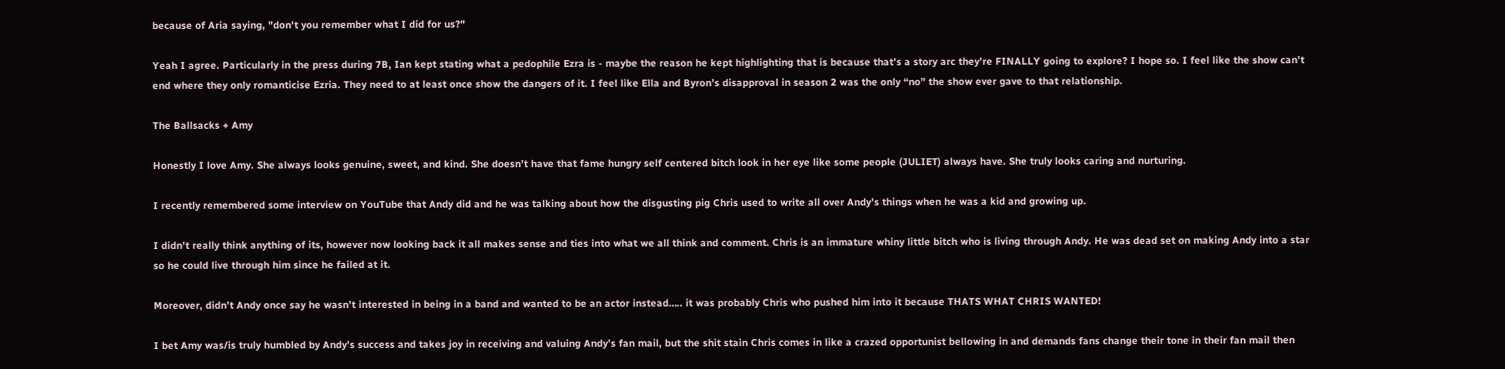because of Aria saying, "don't you remember what I did for us?"

Yeah I agree. Particularly in the press during 7B, Ian kept stating what a pedophile Ezra is - maybe the reason he kept highlighting that is because that’s a story arc they’re FINALLY going to explore? I hope so. I feel like the show can’t end where they only romanticise Ezria. They need to at least once show the dangers of it. I feel like Ella and Byron’s disapproval in season 2 was the only “no” the show ever gave to that relationship.

The Ballsacks + Amy

Honestly I love Amy. She always looks genuine, sweet, and kind. She doesn’t have that fame hungry self centered bitch look in her eye like some people (JULIET) always have. She truly looks caring and nurturing.

I recently remembered some interview on YouTube that Andy did and he was talking about how the disgusting pig Chris used to write all over Andy’s things when he was a kid and growing up.

I didn’t really think anything of its, however now looking back it all makes sense and ties into what we all think and comment. Chris is an immature whiny little bitch who is living through Andy. He was dead set on making Andy into a star so he could live through him since he failed at it.

Moreover, didn’t Andy once say he wasn’t interested in being in a band and wanted to be an actor instead….. it was probably Chris who pushed him into it because THATS WHAT CHRIS WANTED!

I bet Amy was/is truly humbled by Andy’s success and takes joy in receiving and valuing Andy’s fan mail, but the shit stain Chris comes in like a crazed opportunist bellowing in and demands fans change their tone in their fan mail then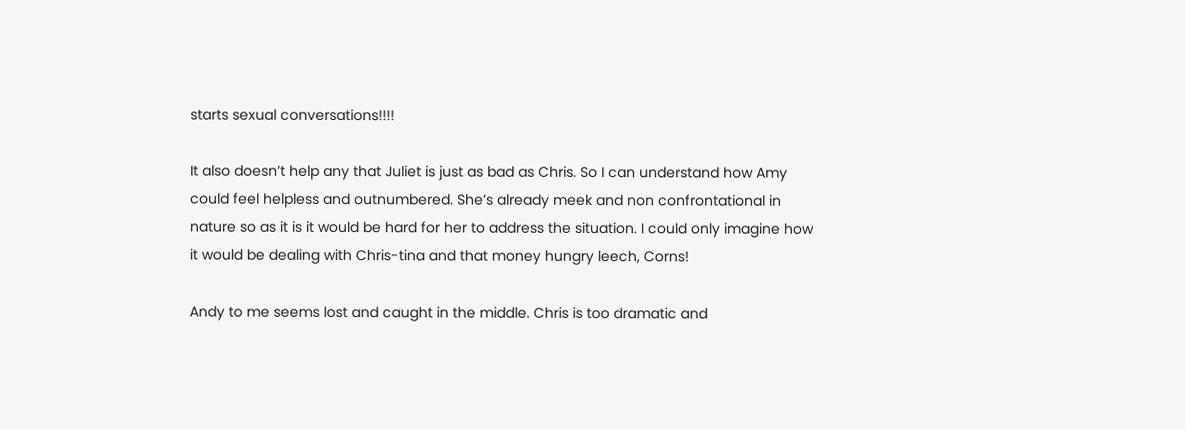starts sexual conversations!!!!

It also doesn’t help any that Juliet is just as bad as Chris. So I can understand how Amy could feel helpless and outnumbered. She’s already meek and non confrontational in nature so as it is it would be hard for her to address the situation. I could only imagine how it would be dealing with Chris-tina and that money hungry leech, Corns!

Andy to me seems lost and caught in the middle. Chris is too dramatic and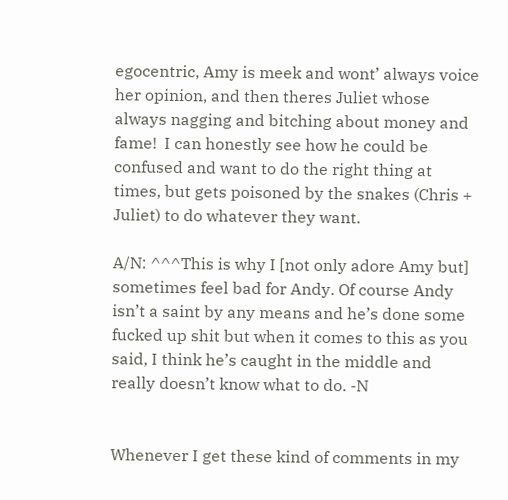egocentric, Amy is meek and wont’ always voice her opinion, and then theres Juliet whose always nagging and bitching about money and fame!  I can honestly see how he could be confused and want to do the right thing at times, but gets poisoned by the snakes (Chris + Juliet) to do whatever they want.

A/N: ^^^This is why I [not only adore Amy but] sometimes feel bad for Andy. Of course Andy isn’t a saint by any means and he’s done some fucked up shit but when it comes to this as you said, I think he’s caught in the middle and really doesn’t know what to do. -N


Whenever I get these kind of comments in my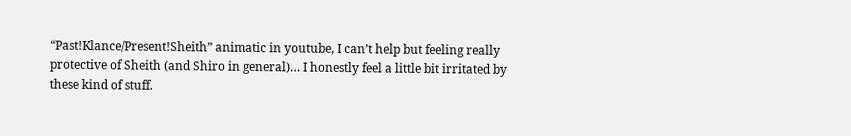“Past!Klance/Present!Sheith” animatic in youtube, I can’t help but feeling really protective of Sheith (and Shiro in general)… I honestly feel a little bit irritated by these kind of stuff.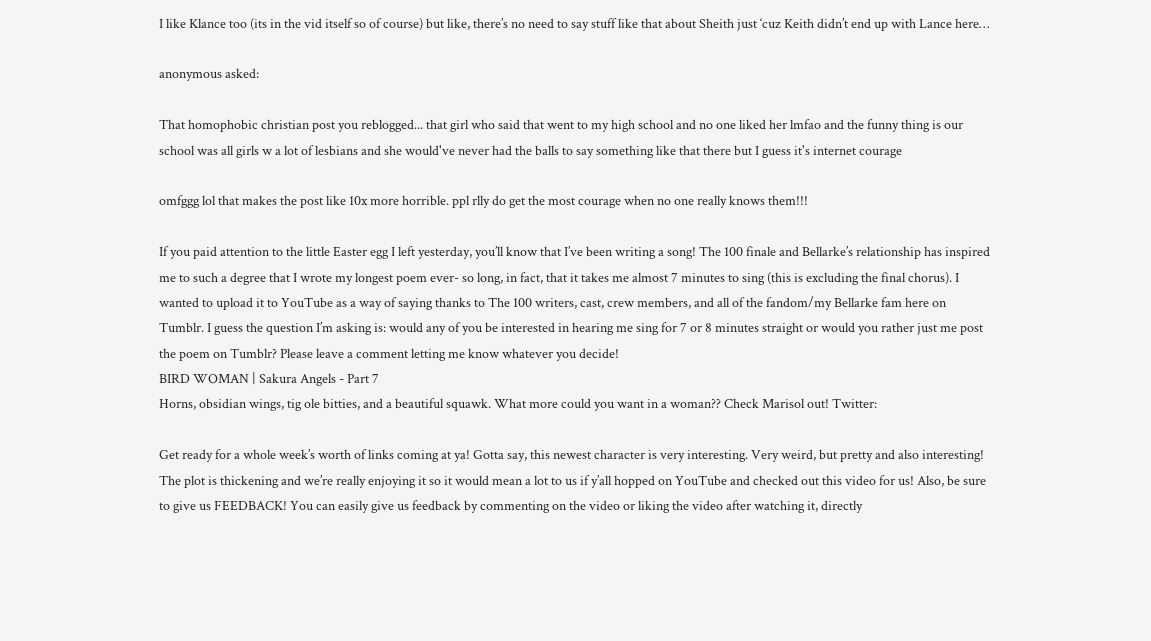I like Klance too (its in the vid itself so of course) but like, there’s no need to say stuff like that about Sheith just ‘cuz Keith didn’t end up with Lance here…

anonymous asked:

That homophobic christian post you reblogged... that girl who said that went to my high school and no one liked her lmfao and the funny thing is our school was all girls w a lot of lesbians and she would've never had the balls to say something like that there but I guess it's internet courage

omfggg lol that makes the post like 10x more horrible. ppl rlly do get the most courage when no one really knows them!!!

If you paid attention to the little Easter egg I left yesterday, you’ll know that I’ve been writing a song! The 100 finale and Bellarke’s relationship has inspired me to such a degree that I wrote my longest poem ever- so long, in fact, that it takes me almost 7 minutes to sing (this is excluding the final chorus). I wanted to upload it to YouTube as a way of saying thanks to The 100 writers, cast, crew members, and all of the fandom/my Bellarke fam here on Tumblr. I guess the question I’m asking is: would any of you be interested in hearing me sing for 7 or 8 minutes straight or would you rather just me post the poem on Tumblr? Please leave a comment letting me know whatever you decide!
BIRD WOMAN | Sakura Angels - Part 7
Horns, obsidian wings, tig ole bitties, and a beautiful squawk. What more could you want in a woman?? Check Marisol out! Twitter:

Get ready for a whole week’s worth of links coming at ya! Gotta say, this newest character is very interesting. Very weird, but pretty and also interesting! The plot is thickening and we’re really enjoying it so it would mean a lot to us if y’all hopped on YouTube and checked out this video for us! Also, be sure to give us FEEDBACK! You can easily give us feedback by commenting on the video or liking the video after watching it, directly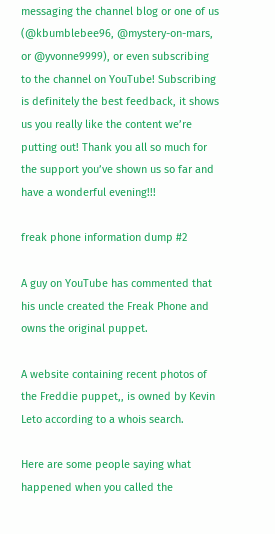messaging the channel blog or one of us (@kbumblebee96, @mystery-on-mars, or @yvonne9999), or even subscribing to the channel on YouTube! Subscribing is definitely the best feedback, it shows us you really like the content we’re putting out! Thank you all so much for the support you’ve shown us so far and have a wonderful evening!!!

freak phone information dump #2

A guy on YouTube has commented that his uncle created the Freak Phone and owns the original puppet.

A website containing recent photos of the Freddie puppet,, is owned by Kevin Leto according to a whois search.

Here are some people saying what happened when you called the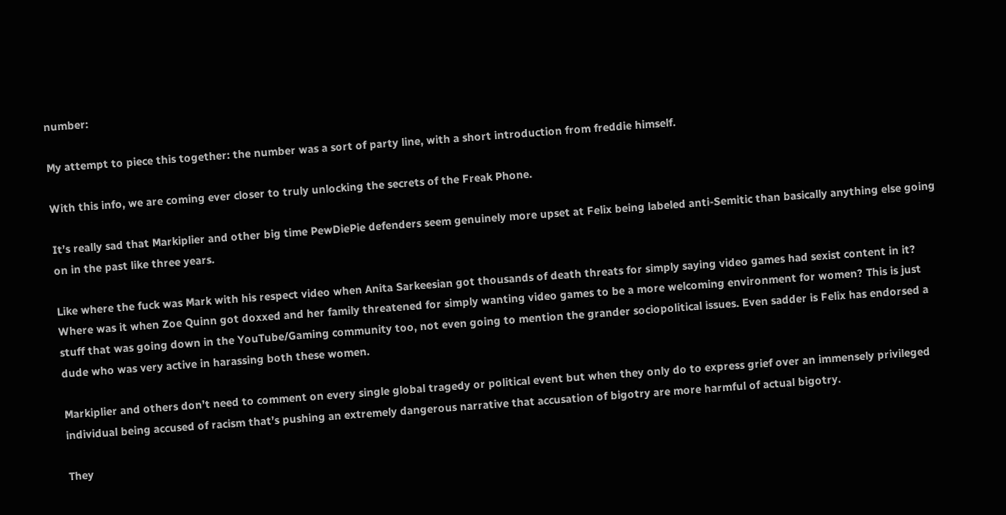number:

My attempt to piece this together: the number was a sort of party line, with a short introduction from freddie himself.

With this info, we are coming ever closer to truly unlocking the secrets of the Freak Phone.

It’s really sad that Markiplier and other big time PewDiePie defenders seem genuinely more upset at Felix being labeled anti-Semitic than basically anything else going on in the past like three years.

Like where the fuck was Mark with his respect video when Anita Sarkeesian got thousands of death threats for simply saying video games had sexist content in it? Where was it when Zoe Quinn got doxxed and her family threatened for simply wanting video games to be a more welcoming environment for women? This is just stuff that was going down in the YouTube/Gaming community too, not even going to mention the grander sociopolitical issues. Even sadder is Felix has endorsed a dude who was very active in harassing both these women.

Markiplier and others don’t need to comment on every single global tragedy or political event but when they only do to express grief over an immensely privileged individual being accused of racism that’s pushing an extremely dangerous narrative that accusation of bigotry are more harmful of actual bigotry.

They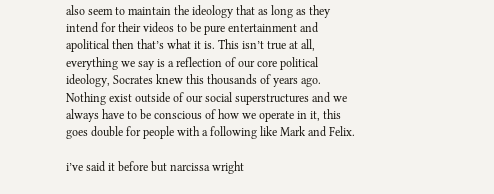also seem to maintain the ideology that as long as they intend for their videos to be pure entertainment and apolitical then that’s what it is. This isn’t true at all, everything we say is a reflection of our core political ideology, Socrates knew this thousands of years ago. Nothing exist outside of our social superstructures and we always have to be conscious of how we operate in it, this goes double for people with a following like Mark and Felix.

i’ve said it before but narcissa wright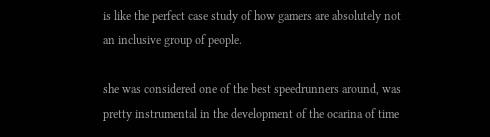is like the perfect case study of how gamers are absolutely not an inclusive group of people.

she was considered one of the best speedrunners around, was pretty instrumental in the development of the ocarina of time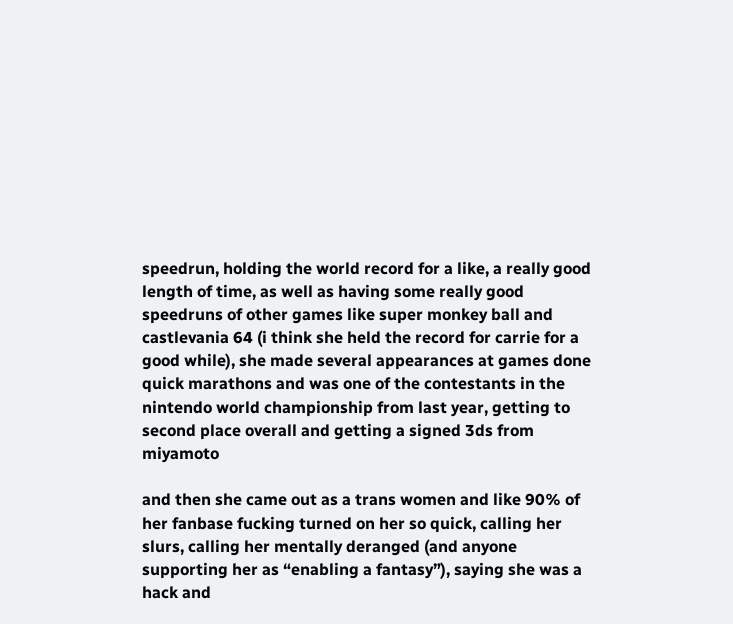speedrun, holding the world record for a like, a really good length of time, as well as having some really good speedruns of other games like super monkey ball and castlevania 64 (i think she held the record for carrie for a good while), she made several appearances at games done quick marathons and was one of the contestants in the nintendo world championship from last year, getting to second place overall and getting a signed 3ds from miyamoto

and then she came out as a trans women and like 90% of her fanbase fucking turned on her so quick, calling her slurs, calling her mentally deranged (and anyone supporting her as “enabling a fantasy”), saying she was a hack and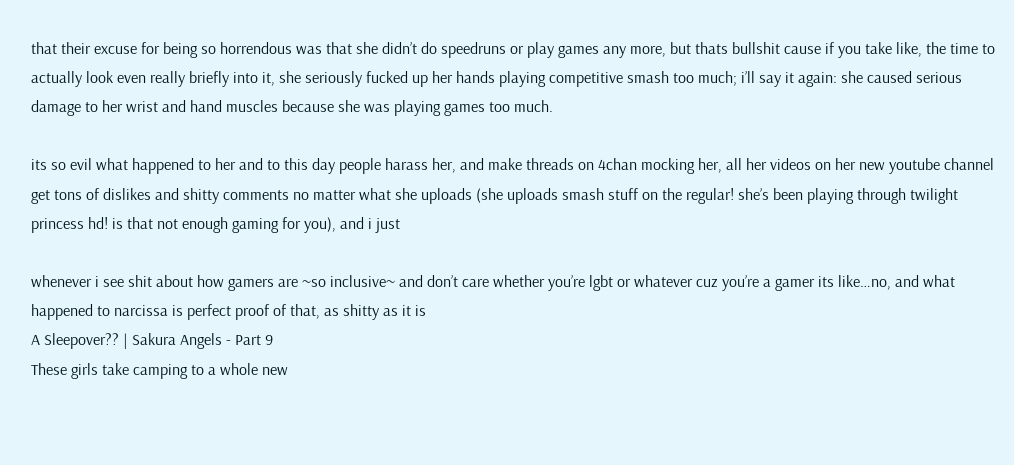that their excuse for being so horrendous was that she didn’t do speedruns or play games any more, but thats bullshit cause if you take like, the time to actually look even really briefly into it, she seriously fucked up her hands playing competitive smash too much; i’ll say it again: she caused serious damage to her wrist and hand muscles because she was playing games too much.

its so evil what happened to her and to this day people harass her, and make threads on 4chan mocking her, all her videos on her new youtube channel get tons of dislikes and shitty comments no matter what she uploads (she uploads smash stuff on the regular! she’s been playing through twilight princess hd! is that not enough gaming for you), and i just

whenever i see shit about how gamers are ~so inclusive~ and don’t care whether you’re lgbt or whatever cuz you’re a gamer its like…no, and what happened to narcissa is perfect proof of that, as shitty as it is
A Sleepover?? | Sakura Angels - Part 9
These girls take camping to a whole new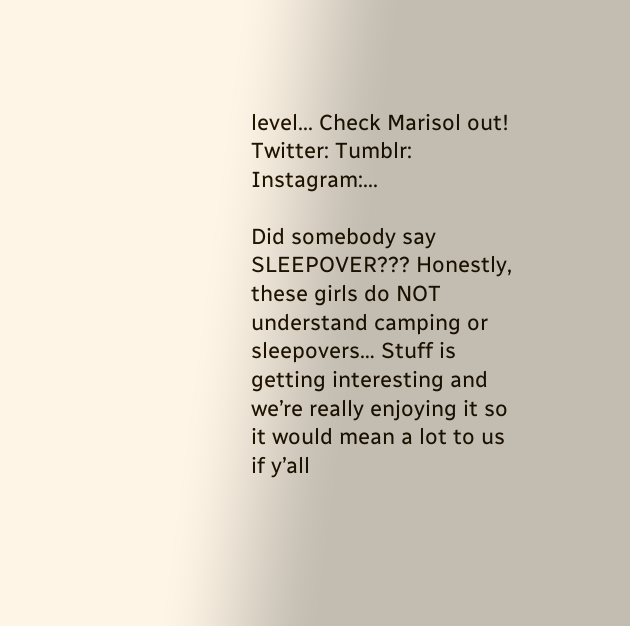level... Check Marisol out! Twitter: Tumblr: Instagram:...

Did somebody say SLEEPOVER??? Honestly, these girls do NOT understand camping or sleepovers… Stuff is getting interesting and we’re really enjoying it so it would mean a lot to us if y’all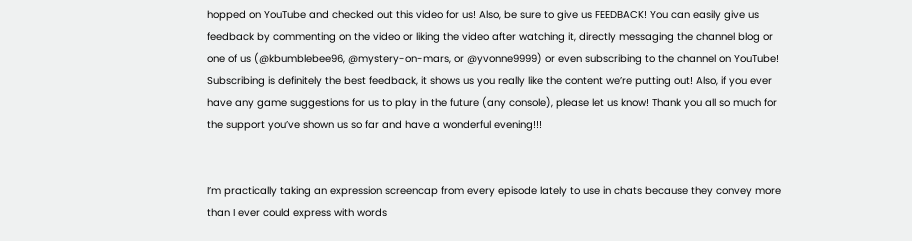hopped on YouTube and checked out this video for us! Also, be sure to give us FEEDBACK! You can easily give us feedback by commenting on the video or liking the video after watching it, directly messaging the channel blog or one of us (@kbumblebee96, @mystery-on-mars, or @yvonne9999) or even subscribing to the channel on YouTube! Subscribing is definitely the best feedback, it shows us you really like the content we’re putting out! Also, if you ever have any game suggestions for us to play in the future (any console), please let us know! Thank you all so much for the support you’ve shown us so far and have a wonderful evening!!!


I’m practically taking an expression screencap from every episode lately to use in chats because they convey more than I ever could express with words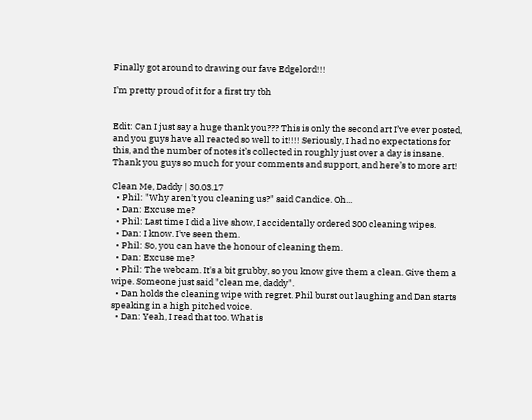Finally got around to drawing our fave Edgelord!!!

I’m pretty proud of it for a first try tbh


Edit: Can I just say a huge thank you??? This is only the second art I’ve ever posted, and you guys have all reacted so well to it!!!! Seriously, I had no expectations for this, and the number of notes it’s collected in roughly just over a day is insane. Thank you guys so much for your comments and support, and here’s to more art!

Clean Me, Daddy | 30.03.17
  • Phil: "Why aren't you cleaning us?" said Candice. Oh...
  • Dan: Excuse me?
  • Phil: Last time I did a live show, I accidentally ordered 300 cleaning wipes.
  • Dan: I know. I've seen them.
  • Phil: So, you can have the honour of cleaning them.
  • Dan: Excuse me?
  • Phil: The webcam. It's a bit grubby, so you know give them a clean. Give them a wipe. Someone just said "clean me, daddy".
  • Dan holds the cleaning wipe with regret. Phil burst out laughing and Dan starts speaking in a high pitched voice.
  • Dan: Yeah, I read that too. What is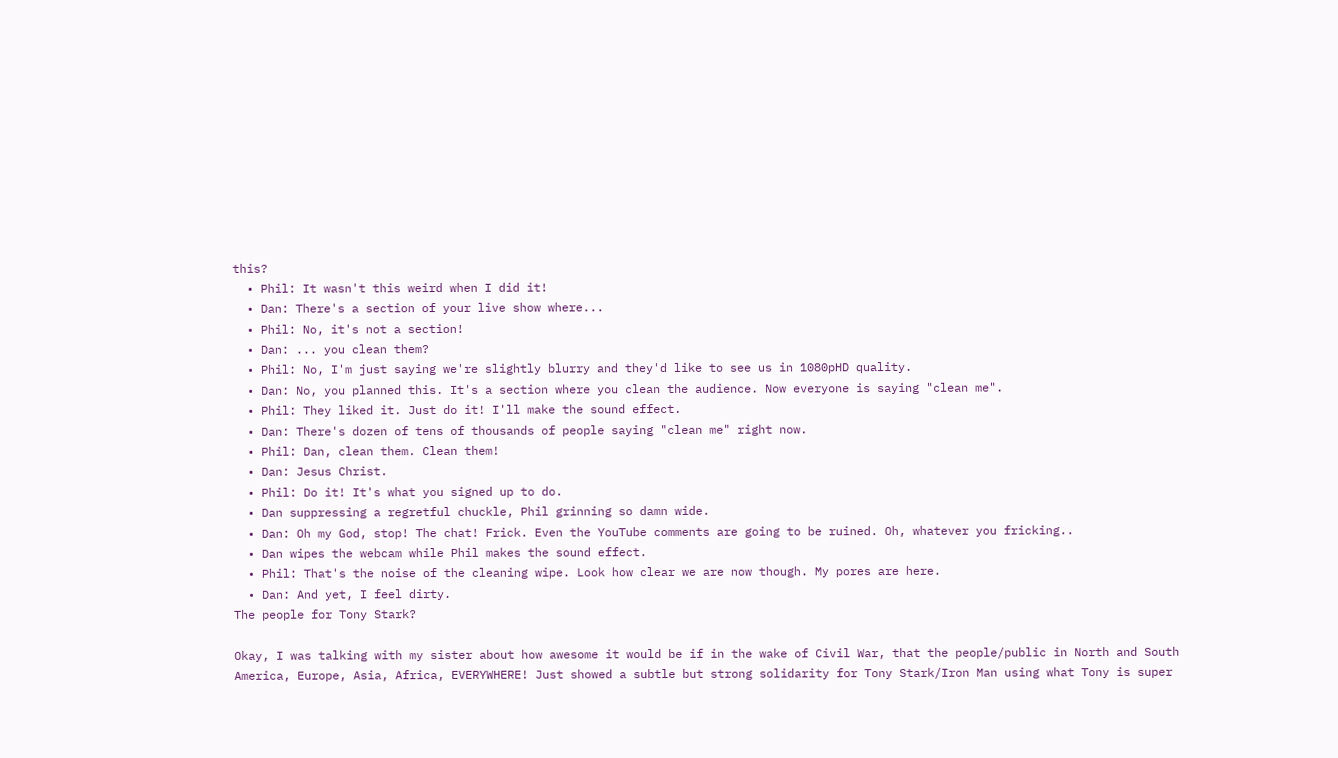this?
  • Phil: It wasn't this weird when I did it!
  • Dan: There's a section of your live show where...
  • Phil: No, it's not a section!
  • Dan: ... you clean them?
  • Phil: No, I'm just saying we're slightly blurry and they'd like to see us in 1080pHD quality.
  • Dan: No, you planned this. It's a section where you clean the audience. Now everyone is saying "clean me".
  • Phil: They liked it. Just do it! I'll make the sound effect.
  • Dan: There's dozen of tens of thousands of people saying "clean me" right now.
  • Phil: Dan, clean them. Clean them!
  • Dan: Jesus Christ.
  • Phil: Do it! It's what you signed up to do.
  • Dan suppressing a regretful chuckle, Phil grinning so damn wide.
  • Dan: Oh my God, stop! The chat! Frick. Even the YouTube comments are going to be ruined. Oh, whatever you fricking..
  • Dan wipes the webcam while Phil makes the sound effect.
  • Phil: That's the noise of the cleaning wipe. Look how clear we are now though. My pores are here.
  • Dan: And yet, I feel dirty.
The people for Tony Stark?

Okay, I was talking with my sister about how awesome it would be if in the wake of Civil War, that the people/public in North and South America, Europe, Asia, Africa, EVERYWHERE! Just showed a subtle but strong solidarity for Tony Stark/Iron Man using what Tony is super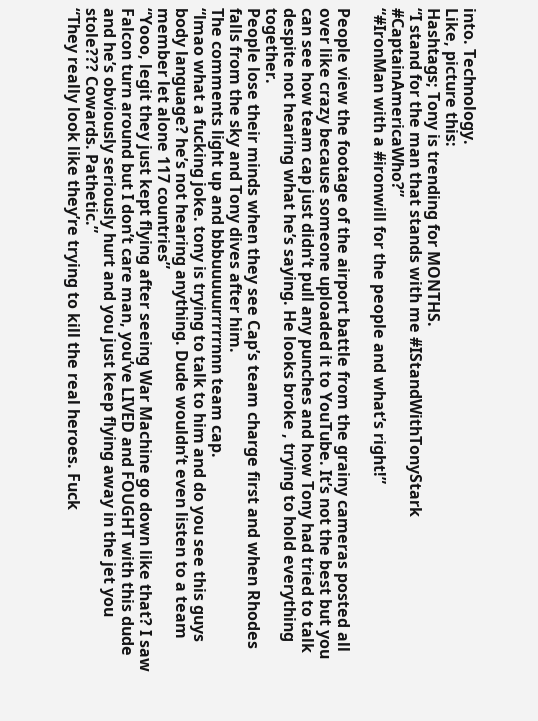into. Technology.
Like, picture this:
Hashtags; Tony is trending for MONTHS.
“I stand for the man that stands with me #IStandWithTonyStark #CaptainAmericaWho?”
“#IronMan with a #ironwill for the people and what’s right!”

People view the footage of the airport battle from the grainy cameras posted all over like crazy because someone uploaded it to YouTube. It’s not the best but you can see how team cap just didn’t pull any punches and how Tony had tried to talk despite not hearing what he’s saying. He looks broke , trying to hold everything together.
People lose their minds when they see Cap’s team charge first and when Rhodes falls from the sky and Tony dives after him.
The comments light up and bbbuuuuurrrrrnnn team cap.
“lmao what a fucking joke. tony is trying to talk to him and do you see this guys body language? he’s not hearing anything. Dude wouldn’t even listen to a team member let alone 117 countries”
“Yooo, legit they just kept flying after seeing War Machine go down like that? I saw Falcon turn around but I don’t care man, you’ve LIVED and FOUGHT with this dude and he’s obviously seriously hurt and you just keep flying away in the jet you stole??? Cowards. Pathetic.”
“They really look like they’re trying to kill the real heroes. Fuck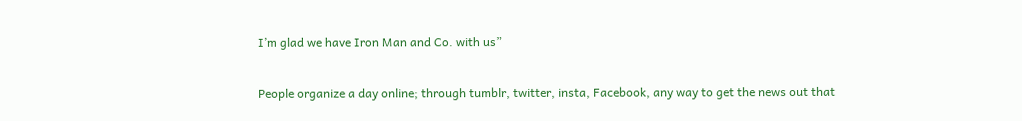I’m glad we have Iron Man and Co. with us”

People organize a day online; through tumblr, twitter, insta, Facebook, any way to get the news out that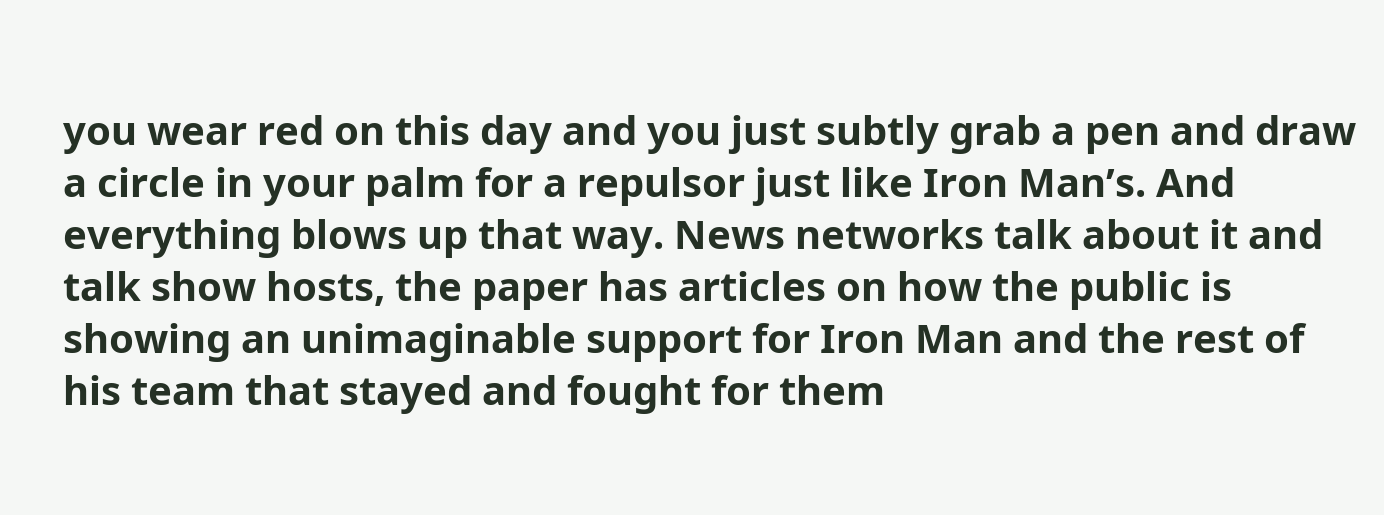you wear red on this day and you just subtly grab a pen and draw a circle in your palm for a repulsor just like Iron Man’s. And everything blows up that way. News networks talk about it and talk show hosts, the paper has articles on how the public is showing an unimaginable support for Iron Man and the rest of his team that stayed and fought for them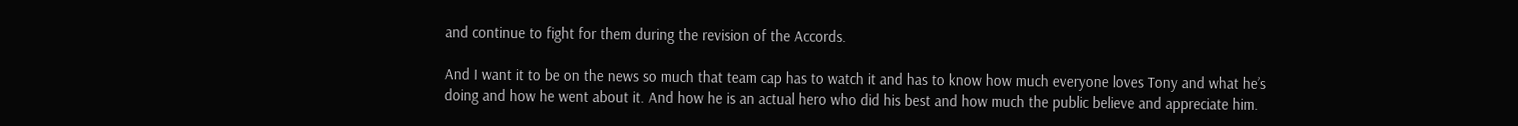and continue to fight for them during the revision of the Accords.

And I want it to be on the news so much that team cap has to watch it and has to know how much everyone loves Tony and what he’s doing and how he went about it. And how he is an actual hero who did his best and how much the public believe and appreciate him.